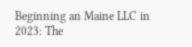Beginning an Maine LLC in 2023: The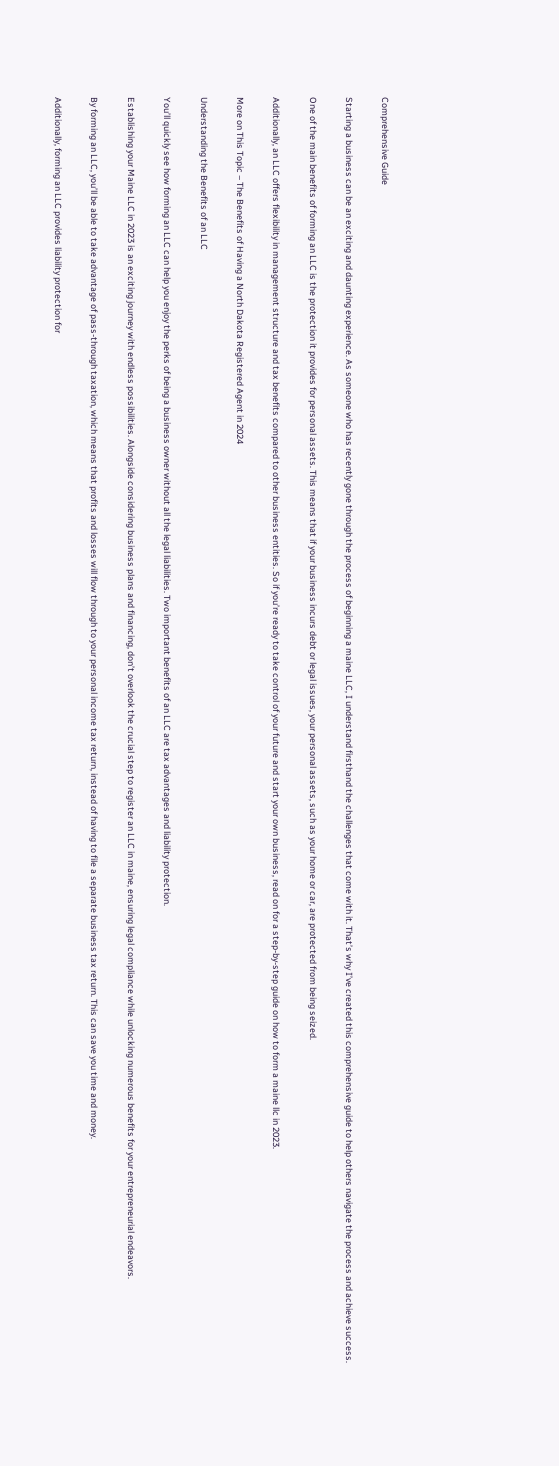Comprehensive Guide

Starting a business can be an exciting and daunting experience. As someone who has recently gone through the process of beginning a maine LLC, I understand firsthand the challenges that come with it. That’s why I’ve created this comprehensive guide to help others navigate the process and achieve success.

One of the main benefits of forming an LLC is the protection it provides for personal assets. This means that if your business incurs debt or legal issues, your personal assets, such as your home or car, are protected from being seized.

Additionally, an LLC offers flexibility in management structure and tax benefits compared to other business entities. So if you’re ready to take control of your future and start your own business, read on for a step-by-step guide on how to form a maine llc in 2023.

More on This Topic – The Benefits of Having a North Dakota Registered Agent in 2024

Understanding the Benefits of an LLC

You’ll quickly see how forming an LLC can help you enjoy the perks of being a business owner without all the legal liabilities. Two important benefits of an LLC are tax advantages and liability protection.

Establishing your Maine LLC in 2023 is an exciting journey with endless possibilities. Alongside considering business plans and financing, don’t overlook the crucial step to register an LLC in maine, ensuring legal compliance while unlocking numerous benefits for your entrepreneurial endeavors.

By forming an LLC, you’ll be able to take advantage of pass-through taxation, which means that profits and losses will flow through to your personal income tax return, instead of having to file a separate business tax return. This can save you time and money.

Additionally, forming an LLC provides liability protection for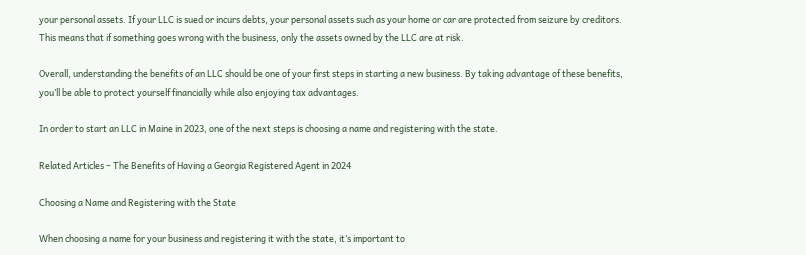your personal assets. If your LLC is sued or incurs debts, your personal assets such as your home or car are protected from seizure by creditors. This means that if something goes wrong with the business, only the assets owned by the LLC are at risk.

Overall, understanding the benefits of an LLC should be one of your first steps in starting a new business. By taking advantage of these benefits, you’ll be able to protect yourself financially while also enjoying tax advantages.

In order to start an LLC in Maine in 2023, one of the next steps is choosing a name and registering with the state.

Related Articles – The Benefits of Having a Georgia Registered Agent in 2024

Choosing a Name and Registering with the State

When choosing a name for your business and registering it with the state, it’s important to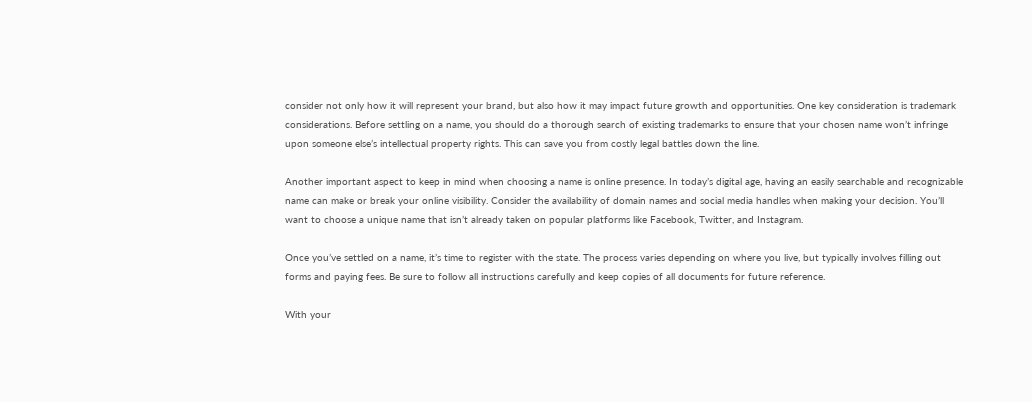consider not only how it will represent your brand, but also how it may impact future growth and opportunities. One key consideration is trademark considerations. Before settling on a name, you should do a thorough search of existing trademarks to ensure that your chosen name won’t infringe upon someone else’s intellectual property rights. This can save you from costly legal battles down the line.

Another important aspect to keep in mind when choosing a name is online presence. In today’s digital age, having an easily searchable and recognizable name can make or break your online visibility. Consider the availability of domain names and social media handles when making your decision. You’ll want to choose a unique name that isn’t already taken on popular platforms like Facebook, Twitter, and Instagram.

Once you’ve settled on a name, it’s time to register with the state. The process varies depending on where you live, but typically involves filling out forms and paying fees. Be sure to follow all instructions carefully and keep copies of all documents for future reference.

With your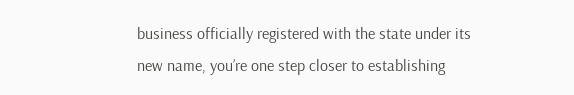business officially registered with the state under its new name, you’re one step closer to establishing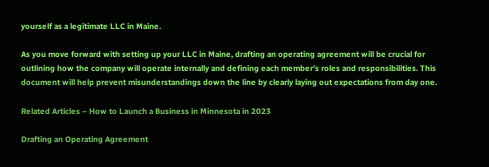yourself as a legitimate LLC in Maine.

As you move forward with setting up your LLC in Maine, drafting an operating agreement will be crucial for outlining how the company will operate internally and defining each member’s roles and responsibilities. This document will help prevent misunderstandings down the line by clearly laying out expectations from day one.

Related Articles – How to Launch a Business in Minnesota in 2023

Drafting an Operating Agreement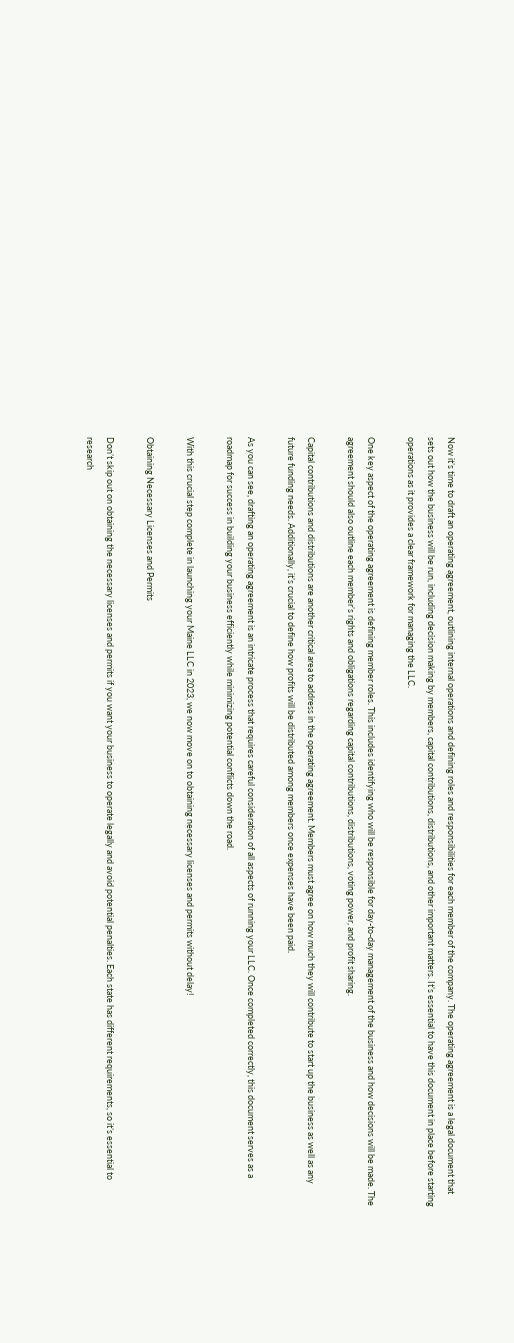Now it’s time to draft an operating agreement, outlining internal operations and defining roles and responsibilities for each member of the company. The operating agreement is a legal document that sets out how the business will be run, including decision making by members, capital contributions, distributions, and other important matters. It’s essential to have this document in place before starting operations as it provides a clear framework for managing the LLC.

One key aspect of the operating agreement is defining member roles. This includes identifying who will be responsible for day-to-day management of the business and how decisions will be made. The agreement should also outline each member’s rights and obligations regarding capital contributions, distributions, voting power, and profit sharing.

Capital contributions and distributions are another critical area to address in the operating agreement. Members must agree on how much they will contribute to start up the business as well as any future funding needs. Additionally, it’s crucial to define how profits will be distributed among members once expenses have been paid.

As you can see, drafting an operating agreement is an intricate process that requires careful consideration of all aspects of running your LLC. Once completed correctly, this document serves as a roadmap for success in building your business efficiently while minimizing potential conflicts down the road.

With this crucial step complete in launching your Maine LLC in 2023, we now move on to obtaining necessary licenses and permits without delay!

Obtaining Necessary Licenses and Permits

Don’t skip out on obtaining the necessary licenses and permits if you want your business to operate legally and avoid potential penalties. Each state has different requirements, so it’s essential to research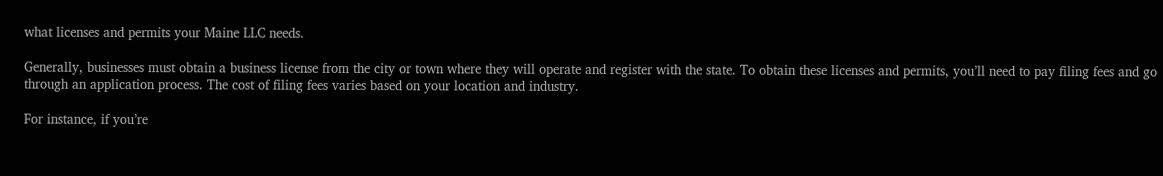what licenses and permits your Maine LLC needs.

Generally, businesses must obtain a business license from the city or town where they will operate and register with the state. To obtain these licenses and permits, you’ll need to pay filing fees and go through an application process. The cost of filing fees varies based on your location and industry.

For instance, if you’re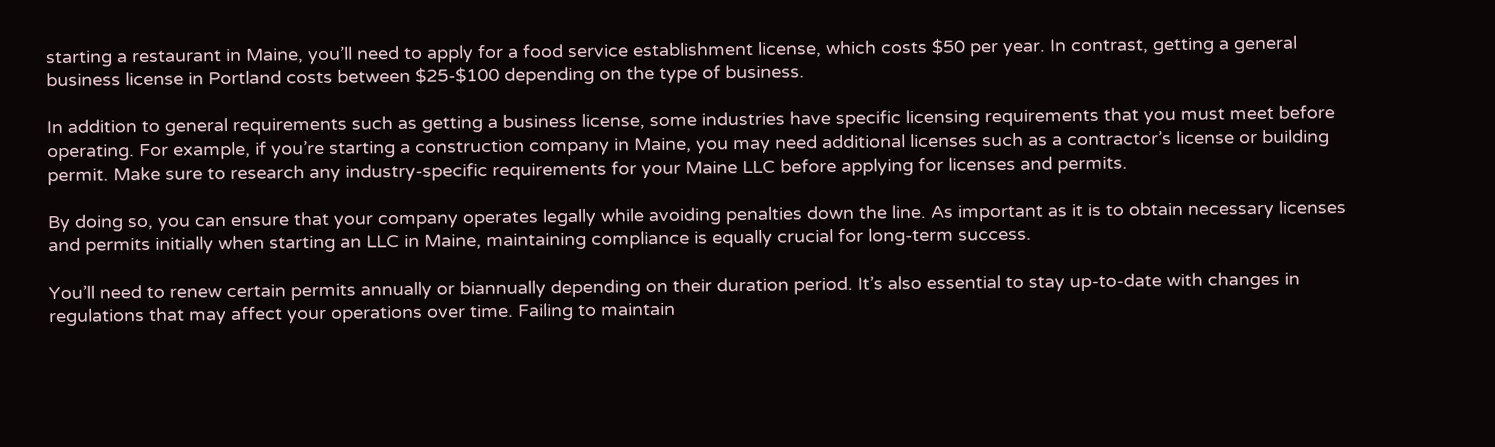starting a restaurant in Maine, you’ll need to apply for a food service establishment license, which costs $50 per year. In contrast, getting a general business license in Portland costs between $25-$100 depending on the type of business.

In addition to general requirements such as getting a business license, some industries have specific licensing requirements that you must meet before operating. For example, if you’re starting a construction company in Maine, you may need additional licenses such as a contractor’s license or building permit. Make sure to research any industry-specific requirements for your Maine LLC before applying for licenses and permits.

By doing so, you can ensure that your company operates legally while avoiding penalties down the line. As important as it is to obtain necessary licenses and permits initially when starting an LLC in Maine, maintaining compliance is equally crucial for long-term success.

You’ll need to renew certain permits annually or biannually depending on their duration period. It’s also essential to stay up-to-date with changes in regulations that may affect your operations over time. Failing to maintain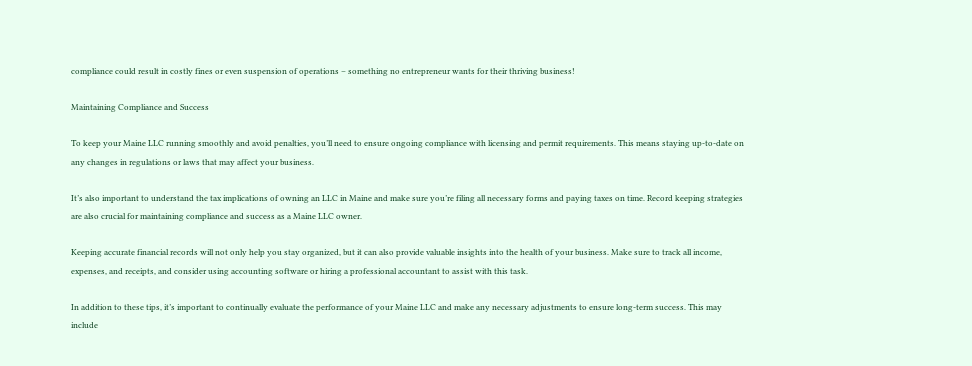compliance could result in costly fines or even suspension of operations – something no entrepreneur wants for their thriving business!

Maintaining Compliance and Success

To keep your Maine LLC running smoothly and avoid penalties, you’ll need to ensure ongoing compliance with licensing and permit requirements. This means staying up-to-date on any changes in regulations or laws that may affect your business.

It’s also important to understand the tax implications of owning an LLC in Maine and make sure you’re filing all necessary forms and paying taxes on time. Record keeping strategies are also crucial for maintaining compliance and success as a Maine LLC owner.

Keeping accurate financial records will not only help you stay organized, but it can also provide valuable insights into the health of your business. Make sure to track all income, expenses, and receipts, and consider using accounting software or hiring a professional accountant to assist with this task.

In addition to these tips, it’s important to continually evaluate the performance of your Maine LLC and make any necessary adjustments to ensure long-term success. This may include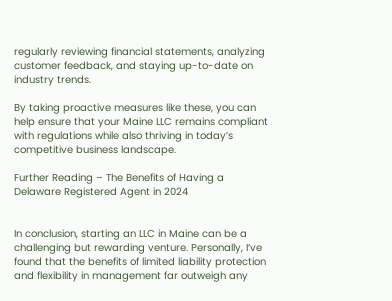regularly reviewing financial statements, analyzing customer feedback, and staying up-to-date on industry trends.

By taking proactive measures like these, you can help ensure that your Maine LLC remains compliant with regulations while also thriving in today’s competitive business landscape.

Further Reading – The Benefits of Having a Delaware Registered Agent in 2024


In conclusion, starting an LLC in Maine can be a challenging but rewarding venture. Personally, I’ve found that the benefits of limited liability protection and flexibility in management far outweigh any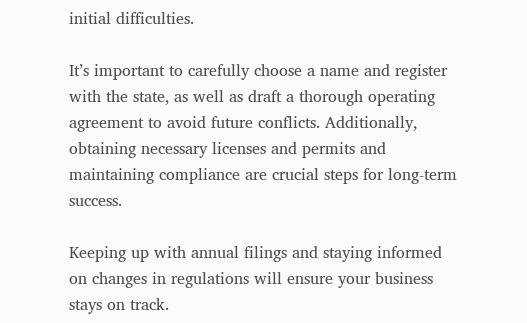initial difficulties.

It’s important to carefully choose a name and register with the state, as well as draft a thorough operating agreement to avoid future conflicts. Additionally, obtaining necessary licenses and permits and maintaining compliance are crucial steps for long-term success.

Keeping up with annual filings and staying informed on changes in regulations will ensure your business stays on track.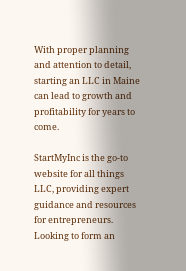With proper planning and attention to detail, starting an LLC in Maine can lead to growth and profitability for years to come.

StartMyInc is the go-to website for all things LLC, providing expert guidance and resources for entrepreneurs. Looking to form an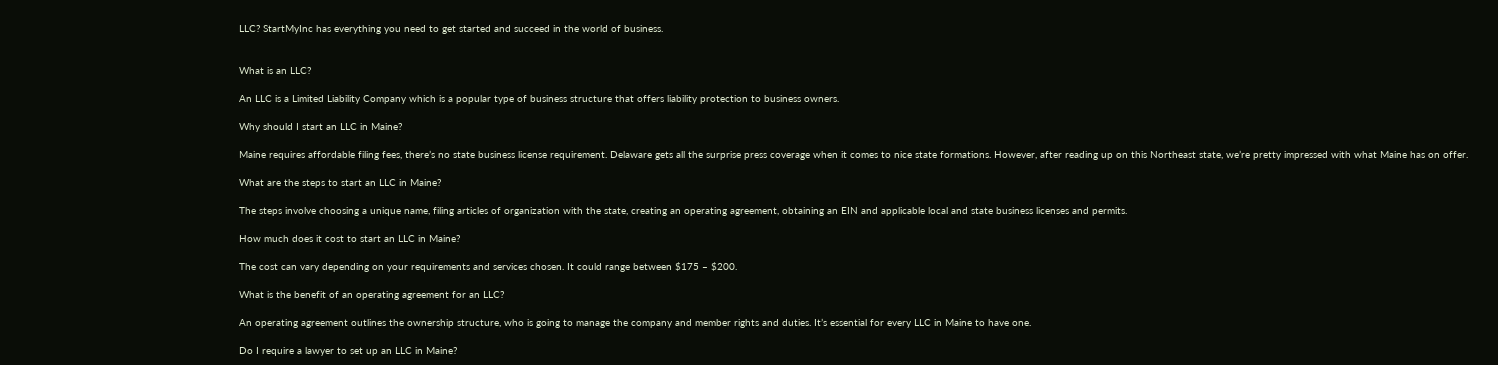LLC? StartMyInc has everything you need to get started and succeed in the world of business.


What is an LLC?

An LLC is a Limited Liability Company which is a popular type of business structure that offers liability protection to business owners.

Why should I start an LLC in Maine?

Maine requires affordable filing fees, there’s no state business license requirement. Delaware gets all the surprise press coverage when it comes to nice state formations. However, after reading up on this Northeast state, we’re pretty impressed with what Maine has on offer.

What are the steps to start an LLC in Maine?

The steps involve choosing a unique name, filing articles of organization with the state, creating an operating agreement, obtaining an EIN and applicable local and state business licenses and permits.

How much does it cost to start an LLC in Maine?

The cost can vary depending on your requirements and services chosen. It could range between $175 – $200.

What is the benefit of an operating agreement for an LLC?

An operating agreement outlines the ownership structure, who is going to manage the company and member rights and duties. It’s essential for every LLC in Maine to have one.

Do I require a lawyer to set up an LLC in Maine?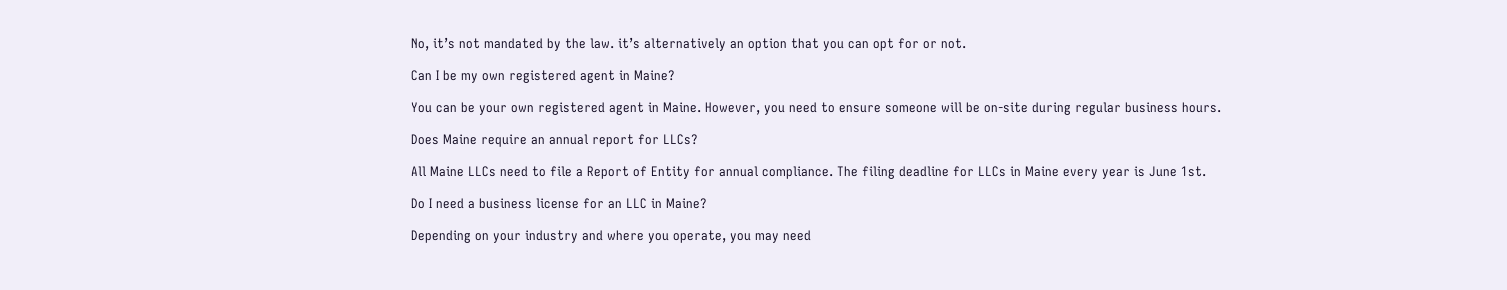No, it’s not mandated by the law. it’s alternatively an option that you can opt for or not.

Can I be my own registered agent in Maine?

You can be your own registered agent in Maine. However, you need to ensure someone will be on-site during regular business hours.

Does Maine require an annual report for LLCs?

All Maine LLCs need to file a Report of Entity for annual compliance. The filing deadline for LLCs in Maine every year is June 1st.

Do I need a business license for an LLC in Maine?

Depending on your industry and where you operate, you may need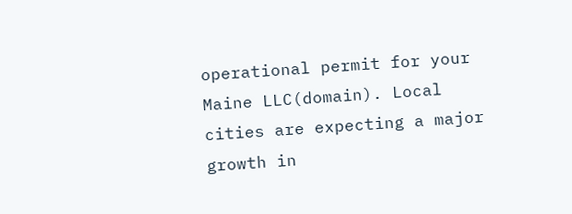operational permit for your Maine LLC(domain). Local cities are expecting a major growth in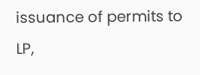issuance of permits to LP,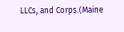LLCs, and Corps.(Maine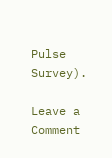Pulse Survey).

Leave a Comment